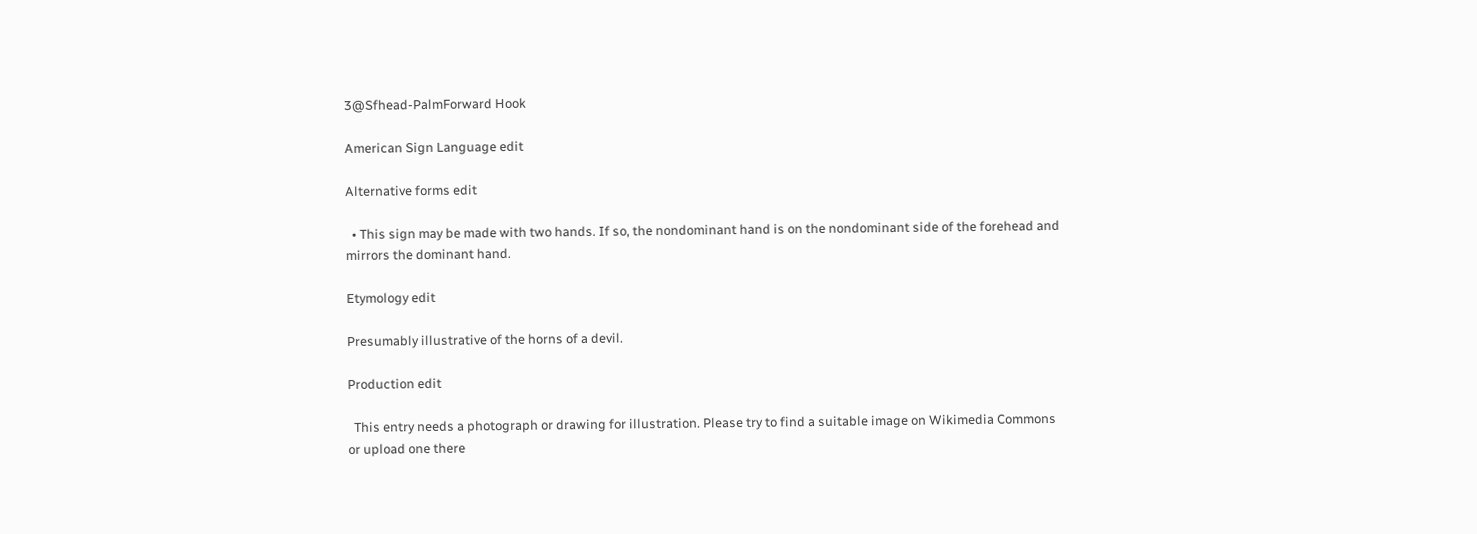3@Sfhead-PalmForward Hook

American Sign Language edit

Alternative forms edit

  • This sign may be made with two hands. If so, the nondominant hand is on the nondominant side of the forehead and mirrors the dominant hand.

Etymology edit

Presumably illustrative of the horns of a devil.

Production edit

  This entry needs a photograph or drawing for illustration. Please try to find a suitable image on Wikimedia Commons or upload one there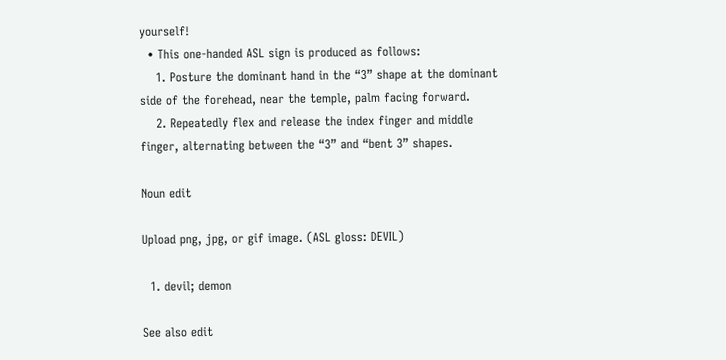yourself!
  • This one-handed ASL sign is produced as follows:
    1. Posture the dominant hand in the “3” shape at the dominant side of the forehead, near the temple, palm facing forward.
    2. Repeatedly flex and release the index finger and middle finger, alternating between the “3” and “bent 3” shapes.

Noun edit

Upload png, jpg, or gif image. (ASL gloss: DEVIL)

  1. devil; demon

See also edit